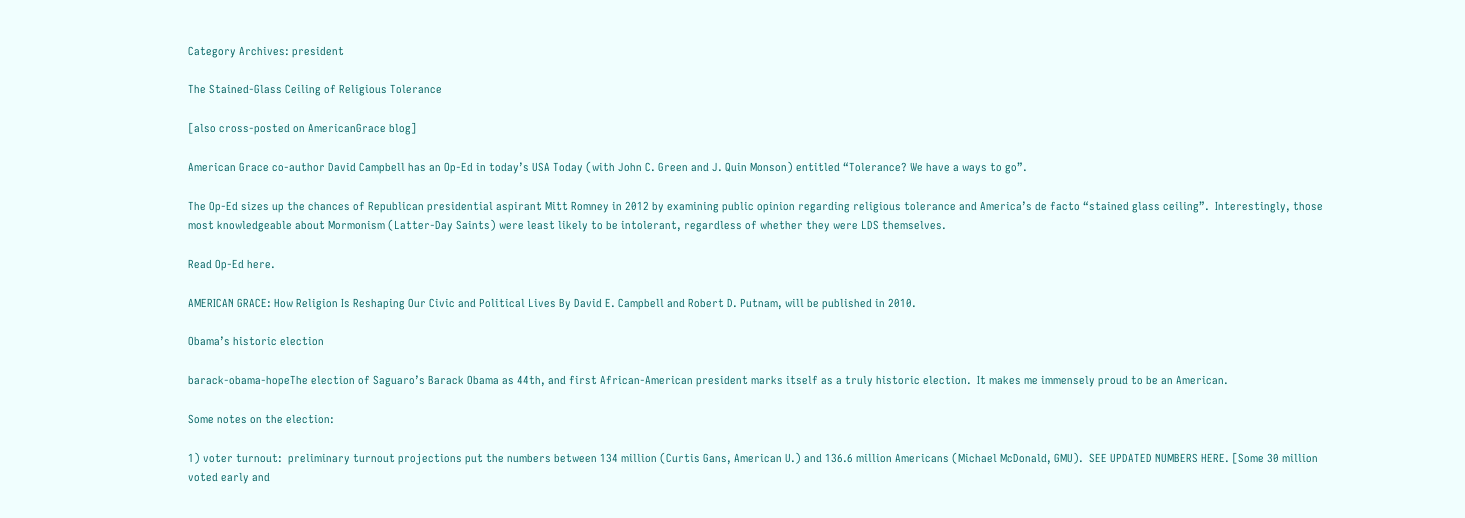Category Archives: president

The Stained-Glass Ceiling of Religious Tolerance

[also cross-posted on AmericanGrace blog]

American Grace co-author David Campbell has an Op-Ed in today’s USA Today (with John C. Green and J. Quin Monson) entitled “Tolerance? We have a ways to go”.

The Op-Ed sizes up the chances of Republican presidential aspirant Mitt Romney in 2012 by examining public opinion regarding religious tolerance and America’s de facto “stained glass ceiling”.  Interestingly, those  most knowledgeable about Mormonism (Latter-Day Saints) were least likely to be intolerant, regardless of whether they were LDS themselves.

Read Op-Ed here.

AMERICAN GRACE: How Religion Is Reshaping Our Civic and Political Lives By David E. Campbell and Robert D. Putnam, will be published in 2010.

Obama’s historic election

barack-obama-hopeThe election of Saguaro’s Barack Obama as 44th, and first African-American president marks itself as a truly historic election.  It makes me immensely proud to be an American.

Some notes on the election:

1) voter turnout:  preliminary turnout projections put the numbers between 134 million (Curtis Gans, American U.) and 136.6 million Americans (Michael McDonald, GMU).  SEE UPDATED NUMBERS HERE. [Some 30 million voted early and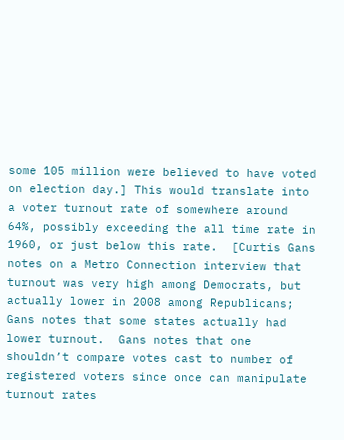some 105 million were believed to have voted on election day.] This would translate into a voter turnout rate of somewhere around 64%, possibly exceeding the all time rate in 1960, or just below this rate.  [Curtis Gans notes on a Metro Connection interview that turnout was very high among Democrats, but actually lower in 2008 among Republicans; Gans notes that some states actually had lower turnout.  Gans notes that one shouldn’t compare votes cast to number of registered voters since once can manipulate turnout rates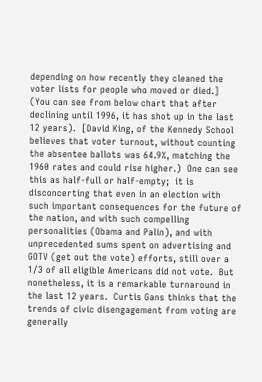depending on how recently they cleaned the voter lists for people who moved or died.]  (You can see from below chart that after declining until 1996, it has shot up in the last 12 years).  [David King, of the Kennedy School believes that voter turnout, without counting the absentee ballots was 64.9%, matching the 1960 rates and could rise higher.)  One can see this as half-full or half-empty;  it is disconcerting that even in an election with such important consequences for the future of the nation, and with such compelling personalities (Obama and Palin), and with unprecedented sums spent on advertising and GOTV (get out the vote) efforts, still over a 1/3 of all eligible Americans did not vote.  But nonetheless, it is a remarkable turnaround in the last 12 years.  Curtis Gans thinks that the trends of civic disengagement from voting are generally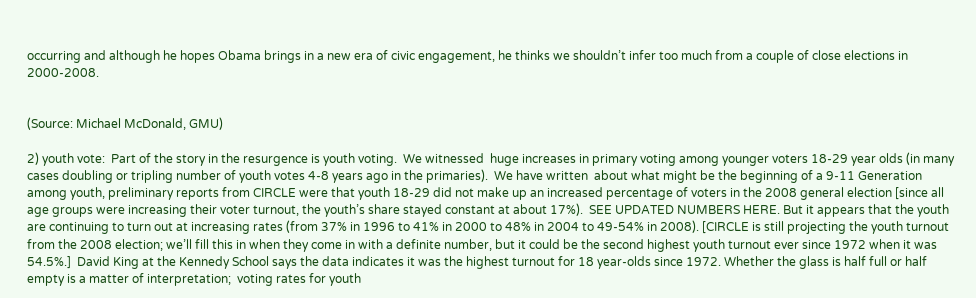occurring and although he hopes Obama brings in a new era of civic engagement, he thinks we shouldn’t infer too much from a couple of close elections in 2000-2008.


(Source: Michael McDonald, GMU)

2) youth vote:  Part of the story in the resurgence is youth voting.  We witnessed  huge increases in primary voting among younger voters 18-29 year olds (in many cases doubling or tripling number of youth votes 4-8 years ago in the primaries).  We have written  about what might be the beginning of a 9-11 Generation among youth, preliminary reports from CIRCLE were that youth 18-29 did not make up an increased percentage of voters in the 2008 general election [since all age groups were increasing their voter turnout, the youth’s share stayed constant at about 17%).  SEE UPDATED NUMBERS HERE. But it appears that the youth are continuing to turn out at increasing rates (from 37% in 1996 to 41% in 2000 to 48% in 2004 to 49-54% in 2008). [CIRCLE is still projecting the youth turnout from the 2008 election; we’ll fill this in when they come in with a definite number, but it could be the second highest youth turnout ever since 1972 when it was 54.5%.]  David King at the Kennedy School says the data indicates it was the highest turnout for 18 year-olds since 1972. Whether the glass is half full or half empty is a matter of interpretation;  voting rates for youth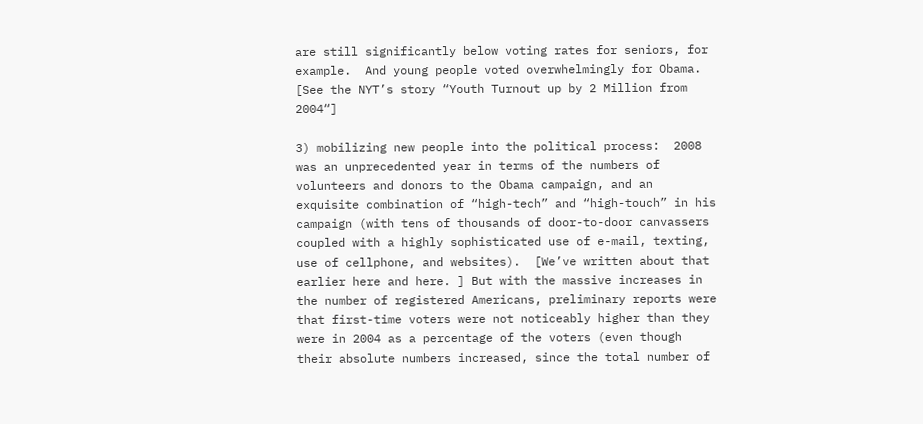are still significantly below voting rates for seniors, for example.  And young people voted overwhelmingly for Obama.  [See the NYT’s story “Youth Turnout up by 2 Million from 2004“]

3) mobilizing new people into the political process:  2008 was an unprecedented year in terms of the numbers of volunteers and donors to the Obama campaign, and an exquisite combination of “high-tech” and “high-touch” in his campaign (with tens of thousands of door-to-door canvassers coupled with a highly sophisticated use of e-mail, texting, use of cellphone, and websites).  [We’ve written about that earlier here and here. ] But with the massive increases in the number of registered Americans, preliminary reports were that first-time voters were not noticeably higher than they were in 2004 as a percentage of the voters (even though their absolute numbers increased, since the total number of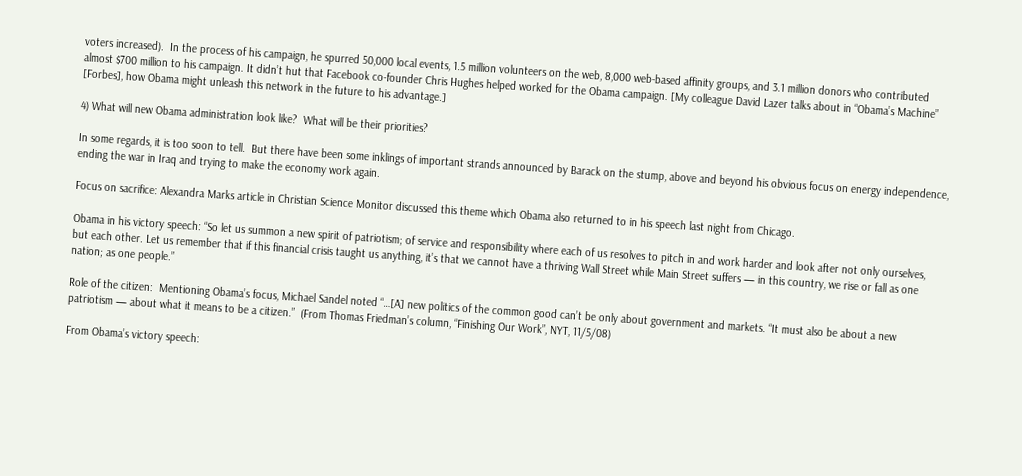voters increased).  In the process of his campaign, he spurred 50,000 local events, 1.5 million volunteers on the web, 8,000 web-based affinity groups, and 3.1 million donors who contributed almost $700 million to his campaign. It didn’t hut that Facebook co-founder Chris Hughes helped worked for the Obama campaign. [My colleague David Lazer talks about in “Obama’s Machine” [Forbes], how Obama might unleash this network in the future to his advantage.]

4) What will new Obama administration look like?  What will be their priorities?

In some regards, it is too soon to tell.  But there have been some inklings of important strands announced by Barack on the stump, above and beyond his obvious focus on energy independence, ending the war in Iraq and trying to make the economy work again.

Focus on sacrifice: Alexandra Marks article in Christian Science Monitor discussed this theme which Obama also returned to in his speech last night from Chicago.

Obama in his victory speech: “So let us summon a new spirit of patriotism; of service and responsibility where each of us resolves to pitch in and work harder and look after not only ourselves, but each other. Let us remember that if this financial crisis taught us anything, it’s that we cannot have a thriving Wall Street while Main Street suffers — in this country, we rise or fall as one nation; as one people.”

Role of the citizen:  Mentioning Obama’s focus, Michael Sandel noted “…[A] new politics of the common good can’t be only about government and markets. “It must also be about a new patriotism — about what it means to be a citizen.”  (From Thomas Friedman’s column, “Finishing Our Work”, NYT, 11/5/08)

From Obama’s victory speech: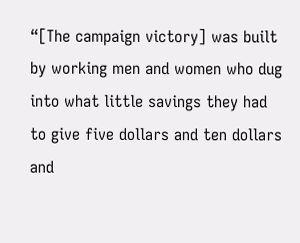“[The campaign victory] was built by working men and women who dug into what little savings they had to give five dollars and ten dollars and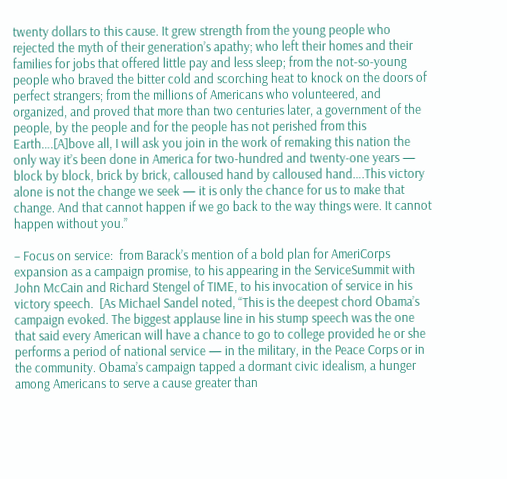twenty dollars to this cause. It grew strength from the young people who rejected the myth of their generation’s apathy; who left their homes and their families for jobs that offered little pay and less sleep; from the not-so-young people who braved the bitter cold and scorching heat to knock on the doors of perfect strangers; from the millions of Americans who volunteered, and organized, and proved that more than two centuries later, a government of the people, by the people and for the people has not perished from this Earth….[A]bove all, I will ask you join in the work of remaking this nation the only way it’s been done in America for two-hundred and twenty-one years — block by block, brick by brick, calloused hand by calloused hand….This victory alone is not the change we seek — it is only the chance for us to make that change. And that cannot happen if we go back to the way things were. It cannot happen without you.”

– Focus on service:  from Barack’s mention of a bold plan for AmeriCorps expansion as a campaign promise, to his appearing in the ServiceSummit with John McCain and Richard Stengel of TIME, to his invocation of service in his victory speech.  [As Michael Sandel noted, “This is the deepest chord Obama’s campaign evoked. The biggest applause line in his stump speech was the one that said every American will have a chance to go to college provided he or she performs a period of national service — in the military, in the Peace Corps or in the community. Obama’s campaign tapped a dormant civic idealism, a hunger among Americans to serve a cause greater than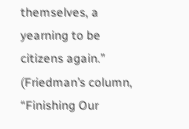themselves, a yearning to be citizens again.” (Friedman’s column, “Finishing Our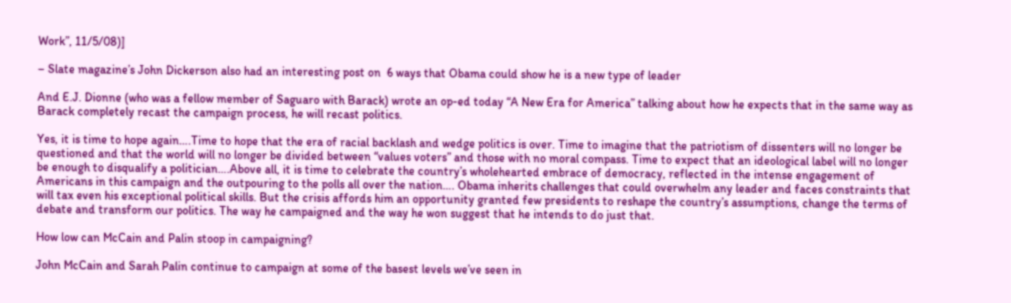Work”, 11/5/08)]

– Slate magazine’s John Dickerson also had an interesting post on  6 ways that Obama could show he is a new type of leader

And E.J. Dionne (who was a fellow member of Saguaro with Barack) wrote an op-ed today “A New Era for America” talking about how he expects that in the same way as Barack completely recast the campaign process, he will recast politics.

Yes, it is time to hope again….Time to hope that the era of racial backlash and wedge politics is over. Time to imagine that the patriotism of dissenters will no longer be questioned and that the world will no longer be divided between “values voters” and those with no moral compass. Time to expect that an ideological label will no longer be enough to disqualify a politician….Above all, it is time to celebrate the country’s wholehearted embrace of democracy, reflected in the intense engagement of Americans in this campaign and the outpouring to the polls all over the nation…. Obama inherits challenges that could overwhelm any leader and faces constraints that will tax even his exceptional political skills. But the crisis affords him an opportunity granted few presidents to reshape the country’s assumptions, change the terms of debate and transform our politics. The way he campaigned and the way he won suggest that he intends to do just that.

How low can McCain and Palin stoop in campaigning?

John McCain and Sarah Palin continue to campaign at some of the basest levels we’ve seen in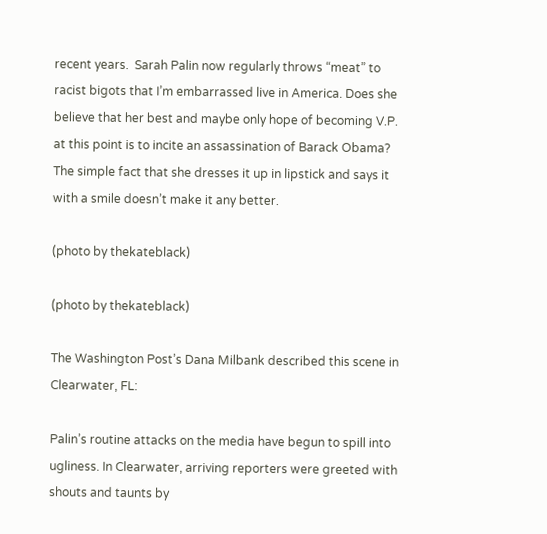recent years.  Sarah Palin now regularly throws “meat” to racist bigots that I’m embarrassed live in America. Does she believe that her best and maybe only hope of becoming V.P. at this point is to incite an assassination of Barack Obama?    The simple fact that she dresses it up in lipstick and says it with a smile doesn’t make it any better.

(photo by thekateblack)

(photo by thekateblack)

The Washington Post’s Dana Milbank described this scene in Clearwater, FL:

Palin’s routine attacks on the media have begun to spill into ugliness. In Clearwater, arriving reporters were greeted with shouts and taunts by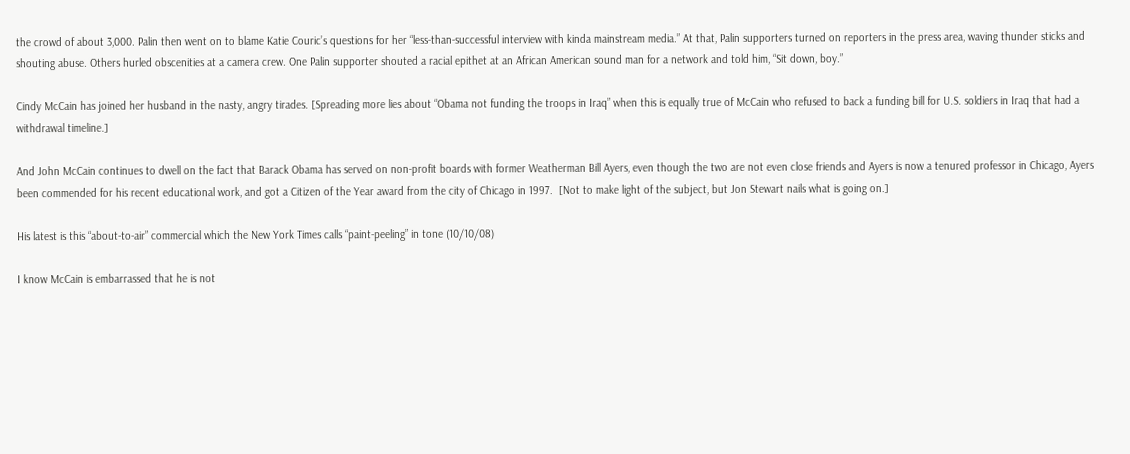the crowd of about 3,000. Palin then went on to blame Katie Couric’s questions for her “less-than-successful interview with kinda mainstream media.” At that, Palin supporters turned on reporters in the press area, waving thunder sticks and shouting abuse. Others hurled obscenities at a camera crew. One Palin supporter shouted a racial epithet at an African American sound man for a network and told him, “Sit down, boy.”

Cindy McCain has joined her husband in the nasty, angry tirades. [Spreading more lies about “Obama not funding the troops in Iraq” when this is equally true of McCain who refused to back a funding bill for U.S. soldiers in Iraq that had a withdrawal timeline.]

And John McCain continues to dwell on the fact that Barack Obama has served on non-profit boards with former Weatherman Bill Ayers, even though the two are not even close friends and Ayers is now a tenured professor in Chicago, Ayers been commended for his recent educational work, and got a Citizen of the Year award from the city of Chicago in 1997.  [Not to make light of the subject, but Jon Stewart nails what is going on.]

His latest is this “about-to-air” commercial which the New York Times calls “paint-peeling” in tone (10/10/08)

I know McCain is embarrassed that he is not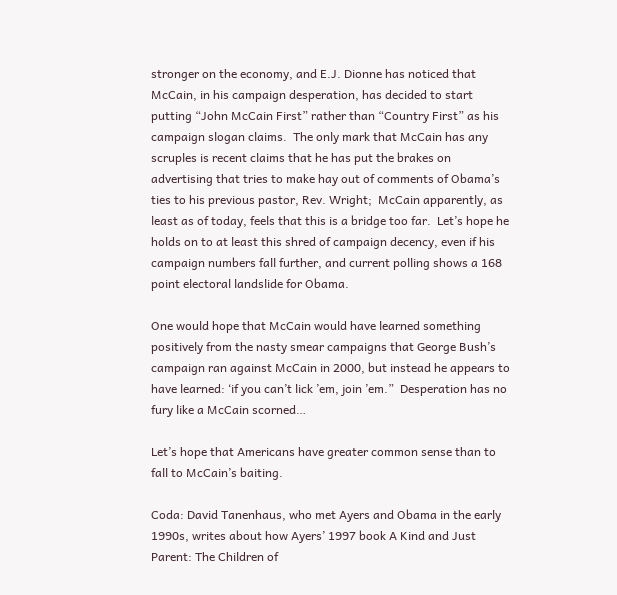stronger on the economy, and E.J. Dionne has noticed that McCain, in his campaign desperation, has decided to start putting “John McCain First” rather than “Country First” as his campaign slogan claims.  The only mark that McCain has any scruples is recent claims that he has put the brakes on advertising that tries to make hay out of comments of Obama’s ties to his previous pastor, Rev. Wright;  McCain apparently, as least as of today, feels that this is a bridge too far.  Let’s hope he holds on to at least this shred of campaign decency, even if his campaign numbers fall further, and current polling shows a 168 point electoral landslide for Obama.

One would hope that McCain would have learned something positively from the nasty smear campaigns that George Bush’s campaign ran against McCain in 2000, but instead he appears to have learned: ‘if you can’t lick ’em, join ’em.”  Desperation has no fury like a McCain scorned…

Let’s hope that Americans have greater common sense than to fall to McCain’s baiting.

Coda: David Tanenhaus, who met Ayers and Obama in the early 1990s, writes about how Ayers’ 1997 book A Kind and Just Parent: The Children of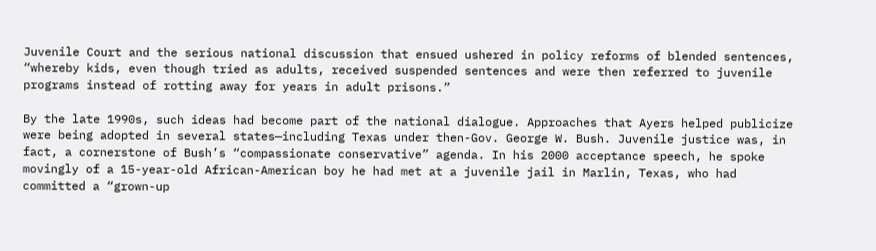Juvenile Court and the serious national discussion that ensued ushered in policy reforms of blended sentences, “whereby kids, even though tried as adults, received suspended sentences and were then referred to juvenile programs instead of rotting away for years in adult prisons.”

By the late 1990s, such ideas had become part of the national dialogue. Approaches that Ayers helped publicize were being adopted in several states—including Texas under then-Gov. George W. Bush. Juvenile justice was, in fact, a cornerstone of Bush’s “compassionate conservative” agenda. In his 2000 acceptance speech, he spoke movingly of a 15-year-old African-American boy he had met at a juvenile jail in Marlin, Texas, who had committed a “grown-up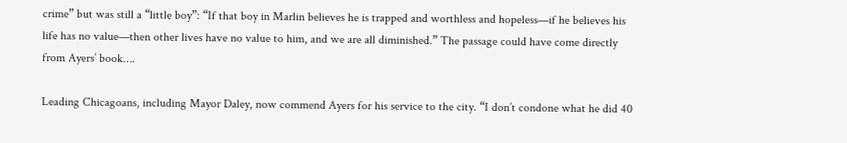crime” but was still a “little boy”: “If that boy in Marlin believes he is trapped and worthless and hopeless—if he believes his life has no value—then other lives have no value to him, and we are all diminished.” The passage could have come directly from Ayers’ book….

Leading Chicagoans, including Mayor Daley, now commend Ayers for his service to the city. “I don’t condone what he did 40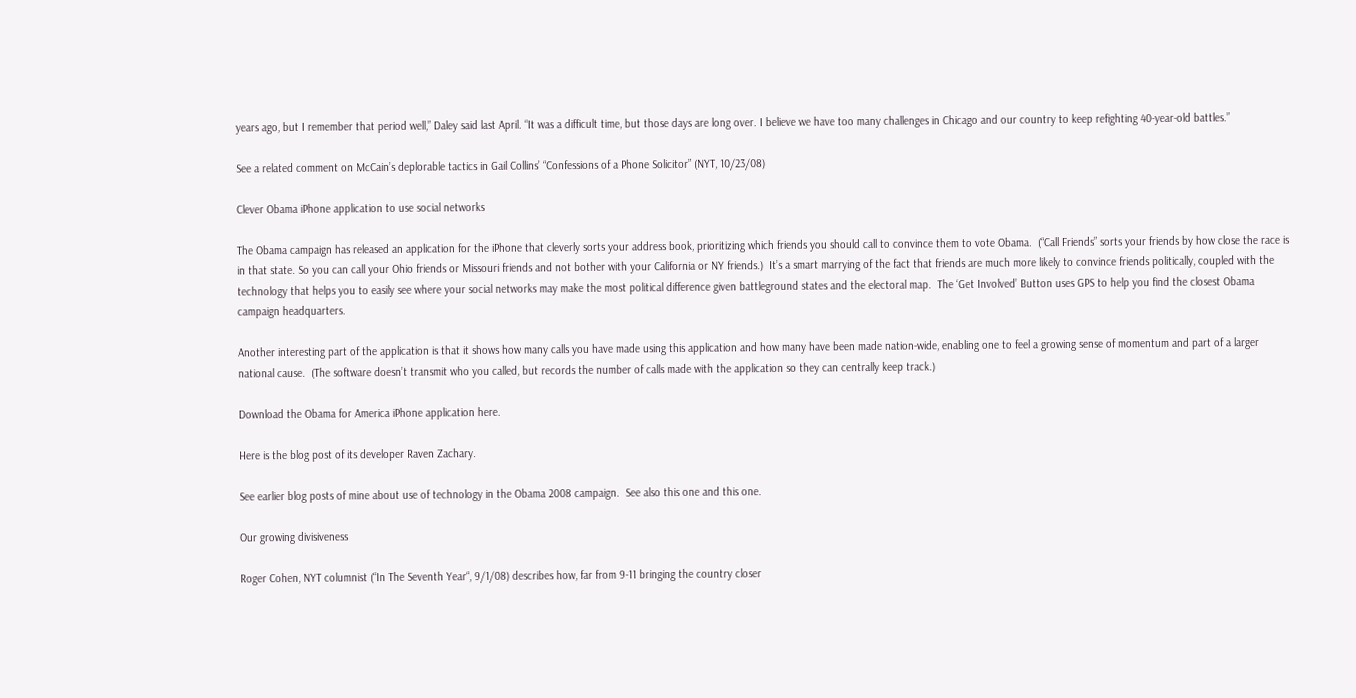years ago, but I remember that period well,” Daley said last April. “It was a difficult time, but those days are long over. I believe we have too many challenges in Chicago and our country to keep refighting 40-year-old battles.”

See a related comment on McCain’s deplorable tactics in Gail Collins’ “Confessions of a Phone Solicitor” (NYT, 10/23/08)

Clever Obama iPhone application to use social networks

The Obama campaign has released an application for the iPhone that cleverly sorts your address book, prioritizing which friends you should call to convince them to vote Obama.  (“Call Friends” sorts your friends by how close the race is in that state. So you can call your Ohio friends or Missouri friends and not bother with your California or NY friends.)  It’s a smart marrying of the fact that friends are much more likely to convince friends politically, coupled with the technology that helps you to easily see where your social networks may make the most political difference given battleground states and the electoral map.  The ‘Get Involved’ Button uses GPS to help you find the closest Obama campaign headquarters.

Another interesting part of the application is that it shows how many calls you have made using this application and how many have been made nation-wide, enabling one to feel a growing sense of momentum and part of a larger national cause.  (The software doesn’t transmit who you called, but records the number of calls made with the application so they can centrally keep track.)

Download the Obama for America iPhone application here.

Here is the blog post of its developer Raven Zachary.

See earlier blog posts of mine about use of technology in the Obama 2008 campaign.  See also this one and this one.

Our growing divisiveness

Roger Cohen, NYT columnist (“In The Seventh Year“, 9/1/08) describes how, far from 9-11 bringing the country closer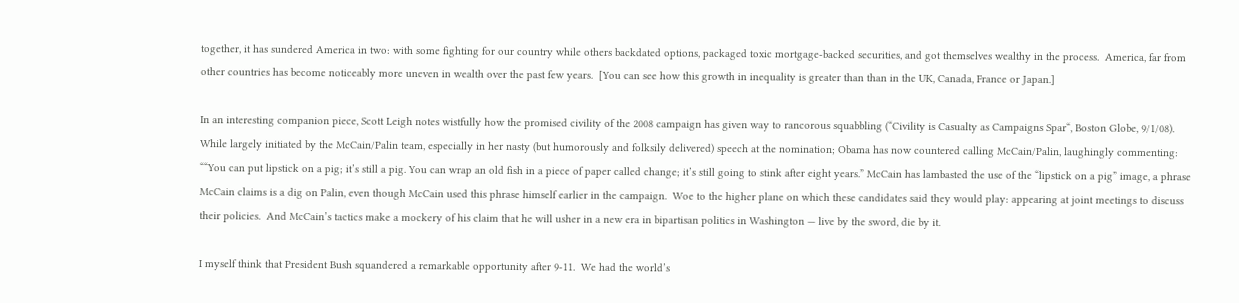together, it has sundered America in two: with some fighting for our country while others backdated options, packaged toxic mortgage-backed securities, and got themselves wealthy in the process.  America, far from other countries has become noticeably more uneven in wealth over the past few years.  [You can see how this growth in inequality is greater than than in the UK, Canada, France or Japan.]

In an interesting companion piece, Scott Leigh notes wistfully how the promised civility of the 2008 campaign has given way to rancorous squabbling (“Civility is Casualty as Campaigns Spar“, Boston Globe, 9/1/08).  While largely initiated by the McCain/Palin team, especially in her nasty (but humorously and folksily delivered) speech at the nomination; Obama has now countered calling McCain/Palin, laughingly commenting: ““You can put lipstick on a pig; it’s still a pig. You can wrap an old fish in a piece of paper called change; it’s still going to stink after eight years.” McCain has lambasted the use of the “lipstick on a pig” image, a phrase McCain claims is a dig on Palin, even though McCain used this phrase himself earlier in the campaign.  Woe to the higher plane on which these candidates said they would play: appearing at joint meetings to discuss their policies.  And McCain’s tactics make a mockery of his claim that he will usher in a new era in bipartisan politics in Washington — live by the sword, die by it.

I myself think that President Bush squandered a remarkable opportunity after 9-11.  We had the world’s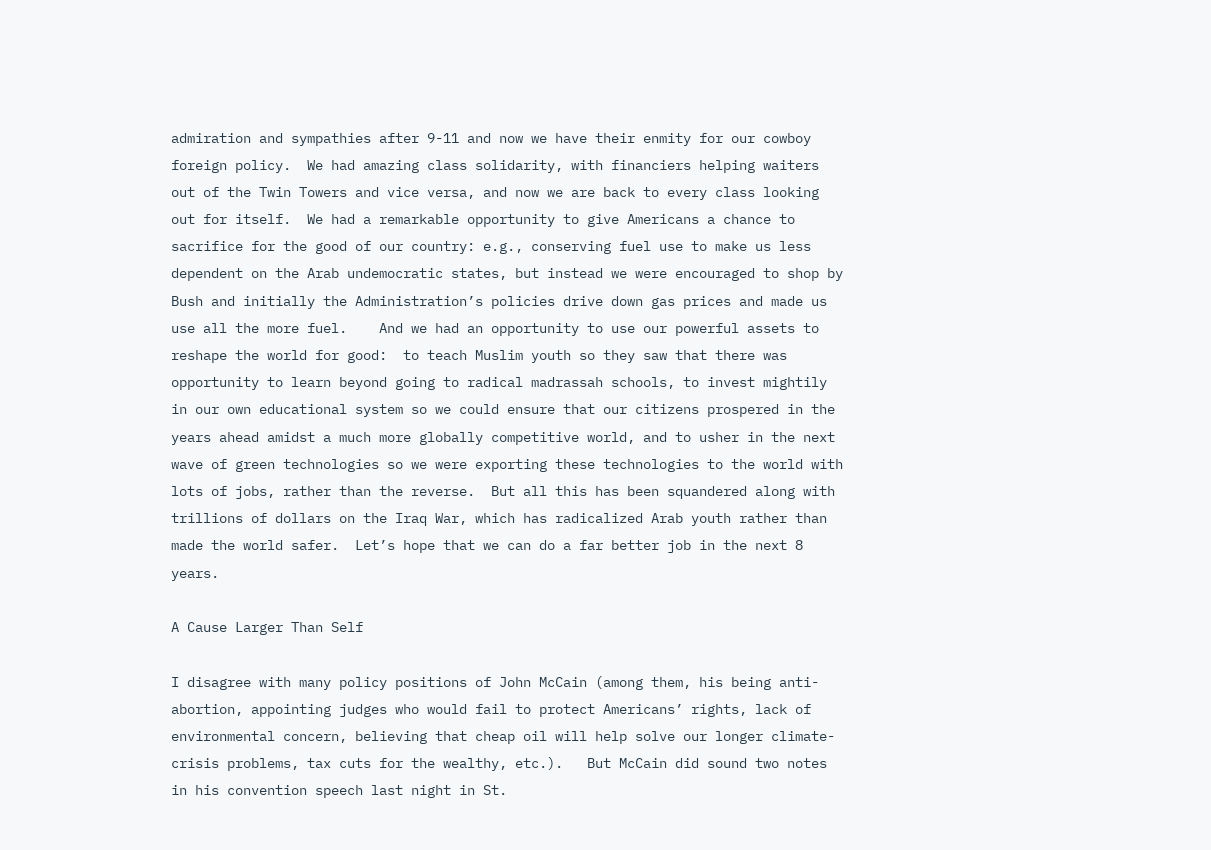admiration and sympathies after 9-11 and now we have their enmity for our cowboy foreign policy.  We had amazing class solidarity, with financiers helping waiters out of the Twin Towers and vice versa, and now we are back to every class looking out for itself.  We had a remarkable opportunity to give Americans a chance to sacrifice for the good of our country: e.g., conserving fuel use to make us less dependent on the Arab undemocratic states, but instead we were encouraged to shop by Bush and initially the Administration’s policies drive down gas prices and made us use all the more fuel.    And we had an opportunity to use our powerful assets to reshape the world for good:  to teach Muslim youth so they saw that there was opportunity to learn beyond going to radical madrassah schools, to invest mightily in our own educational system so we could ensure that our citizens prospered in the years ahead amidst a much more globally competitive world, and to usher in the next wave of green technologies so we were exporting these technologies to the world with lots of jobs, rather than the reverse.  But all this has been squandered along with trillions of dollars on the Iraq War, which has radicalized Arab youth rather than made the world safer.  Let’s hope that we can do a far better job in the next 8 years.

A Cause Larger Than Self

I disagree with many policy positions of John McCain (among them, his being anti-abortion, appointing judges who would fail to protect Americans’ rights, lack of environmental concern, believing that cheap oil will help solve our longer climate-crisis problems, tax cuts for the wealthy, etc.).   But McCain did sound two notes in his convention speech last night in St.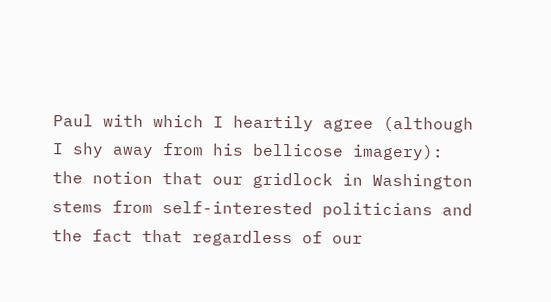Paul with which I heartily agree (although I shy away from his bellicose imagery): the notion that our gridlock in Washington stems from self-interested politicians and the fact that regardless of our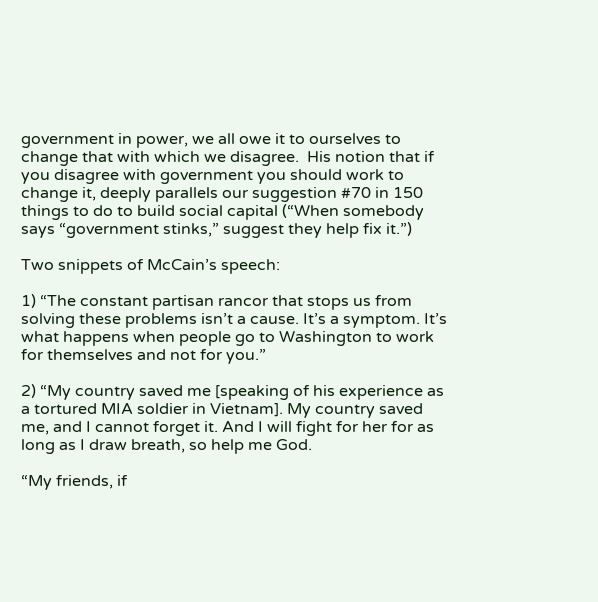government in power, we all owe it to ourselves to change that with which we disagree.  His notion that if you disagree with government you should work to change it, deeply parallels our suggestion #70 in 150 things to do to build social capital (“When somebody says “government stinks,” suggest they help fix it.”)

Two snippets of McCain’s speech:

1) “The constant partisan rancor that stops us from solving these problems isn’t a cause. It’s a symptom. It’s what happens when people go to Washington to work for themselves and not for you.”

2) “My country saved me [speaking of his experience as a tortured MIA soldier in Vietnam]. My country saved me, and I cannot forget it. And I will fight for her for as long as I draw breath, so help me God.

“My friends, if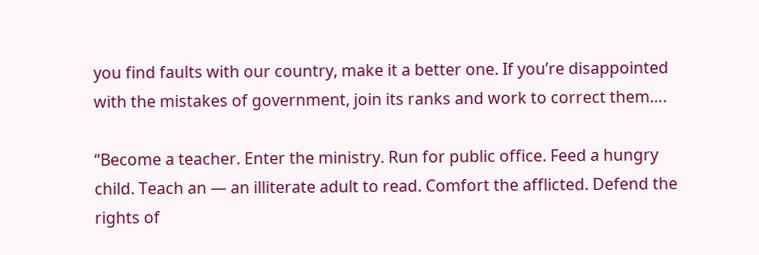you find faults with our country, make it a better one. If you’re disappointed with the mistakes of government, join its ranks and work to correct them….

“Become a teacher. Enter the ministry. Run for public office. Feed a hungry child. Teach an — an illiterate adult to read. Comfort the afflicted. Defend the rights of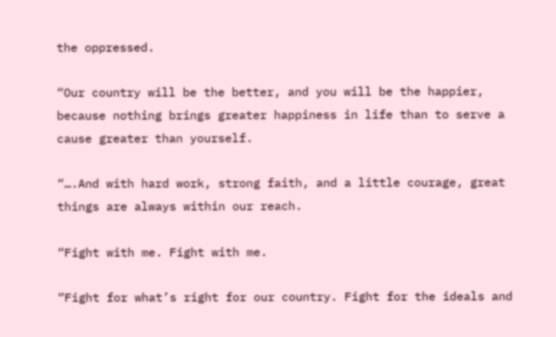the oppressed.

“Our country will be the better, and you will be the happier, because nothing brings greater happiness in life than to serve a cause greater than yourself.

“….And with hard work, strong faith, and a little courage, great things are always within our reach.

“Fight with me. Fight with me.

“Fight for what’s right for our country. Fight for the ideals and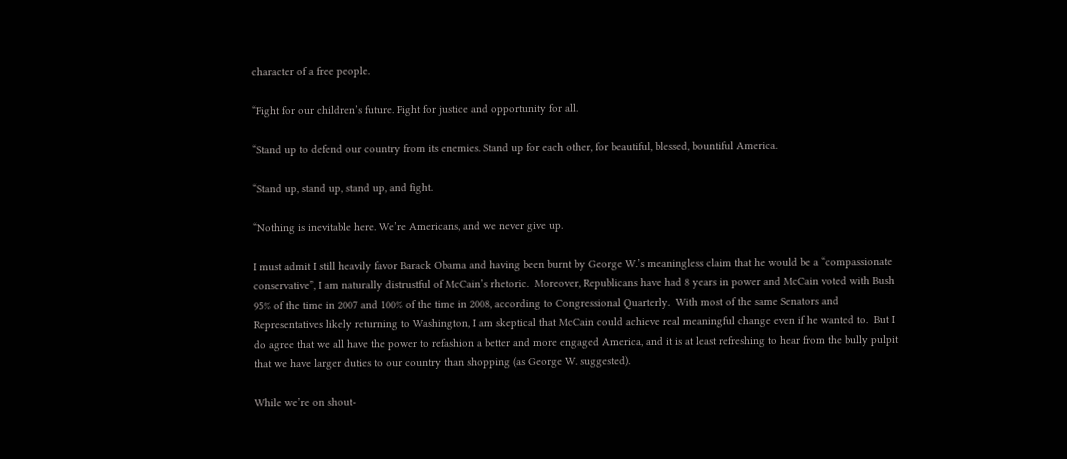character of a free people.

“Fight for our children’s future. Fight for justice and opportunity for all.

“Stand up to defend our country from its enemies. Stand up for each other, for beautiful, blessed, bountiful America.

“Stand up, stand up, stand up, and fight.

“Nothing is inevitable here. We’re Americans, and we never give up.

I must admit I still heavily favor Barack Obama and having been burnt by George W.’s meaningless claim that he would be a “compassionate conservative”, I am naturally distrustful of McCain’s rhetoric.  Moreover, Republicans have had 8 years in power and McCain voted with Bush 95% of the time in 2007 and 100% of the time in 2008, according to Congressional Quarterly.  With most of the same Senators and Representatives likely returning to Washington, I am skeptical that McCain could achieve real meaningful change even if he wanted to.  But I do agree that we all have the power to refashion a better and more engaged America, and it is at least refreshing to hear from the bully pulpit that we have larger duties to our country than shopping (as George W. suggested).

While we’re on shout-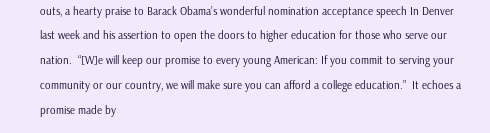outs, a hearty praise to Barack Obama’s wonderful nomination acceptance speech In Denver last week and his assertion to open the doors to higher education for those who serve our nation.  “[W]e will keep our promise to every young American: If you commit to serving your community or our country, we will make sure you can afford a college education.”  It echoes a promise made by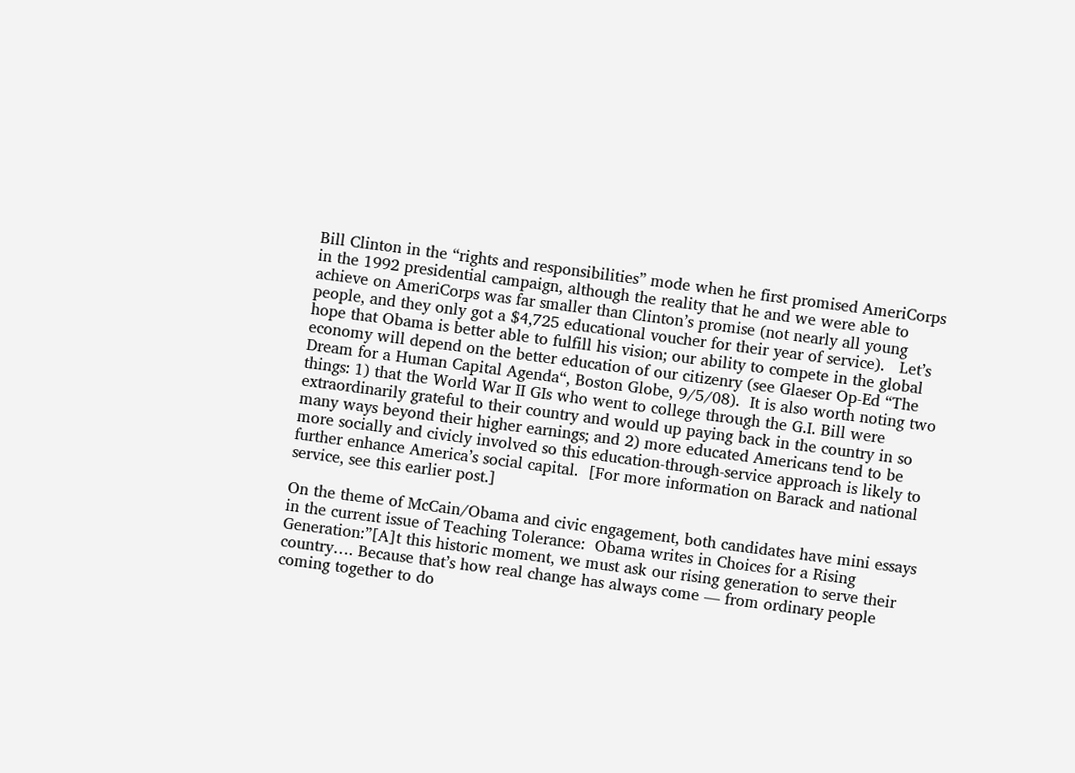Bill Clinton in the “rights and responsibilities” mode when he first promised AmeriCorps in the 1992 presidential campaign, although the reality that he and we were able to achieve on AmeriCorps was far smaller than Clinton’s promise (not nearly all young people, and they only got a $4,725 educational voucher for their year of service).   Let’s hope that Obama is better able to fulfill his vision; our ability to compete in the global economy will depend on the better education of our citizenry (see Glaeser Op-Ed “The Dream for a Human Capital Agenda“, Boston Globe, 9/5/08).  It is also worth noting two things: 1) that the World War II GIs who went to college through the G.I. Bill were extraordinarily grateful to their country and would up paying back in the country in so many ways beyond their higher earnings; and 2) more educated Americans tend to be more socially and civicly involved so this education-through-service approach is likely to further enhance America’s social capital.  [For more information on Barack and national service, see this earlier post.]

On the theme of McCain/Obama and civic engagement, both candidates have mini essays in the current issue of Teaching Tolerance:  Obama writes in Choices for a Rising Generation:”[A]t this historic moment, we must ask our rising generation to serve their country…. Because that’s how real change has always come — from ordinary people coming together to do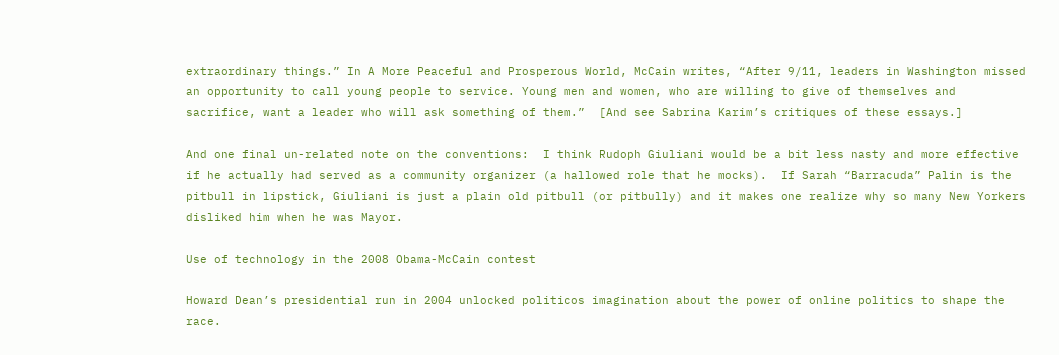extraordinary things.” In A More Peaceful and Prosperous World, McCain writes, “After 9/11, leaders in Washington missed an opportunity to call young people to service. Young men and women, who are willing to give of themselves and sacrifice, want a leader who will ask something of them.”  [And see Sabrina Karim’s critiques of these essays.]

And one final un-related note on the conventions:  I think Rudoph Giuliani would be a bit less nasty and more effective if he actually had served as a community organizer (a hallowed role that he mocks).  If Sarah “Barracuda” Palin is the pitbull in lipstick, Giuliani is just a plain old pitbull (or pitbully) and it makes one realize why so many New Yorkers disliked him when he was Mayor.

Use of technology in the 2008 Obama-McCain contest

Howard Dean’s presidential run in 2004 unlocked politicos imagination about the power of online politics to shape the race.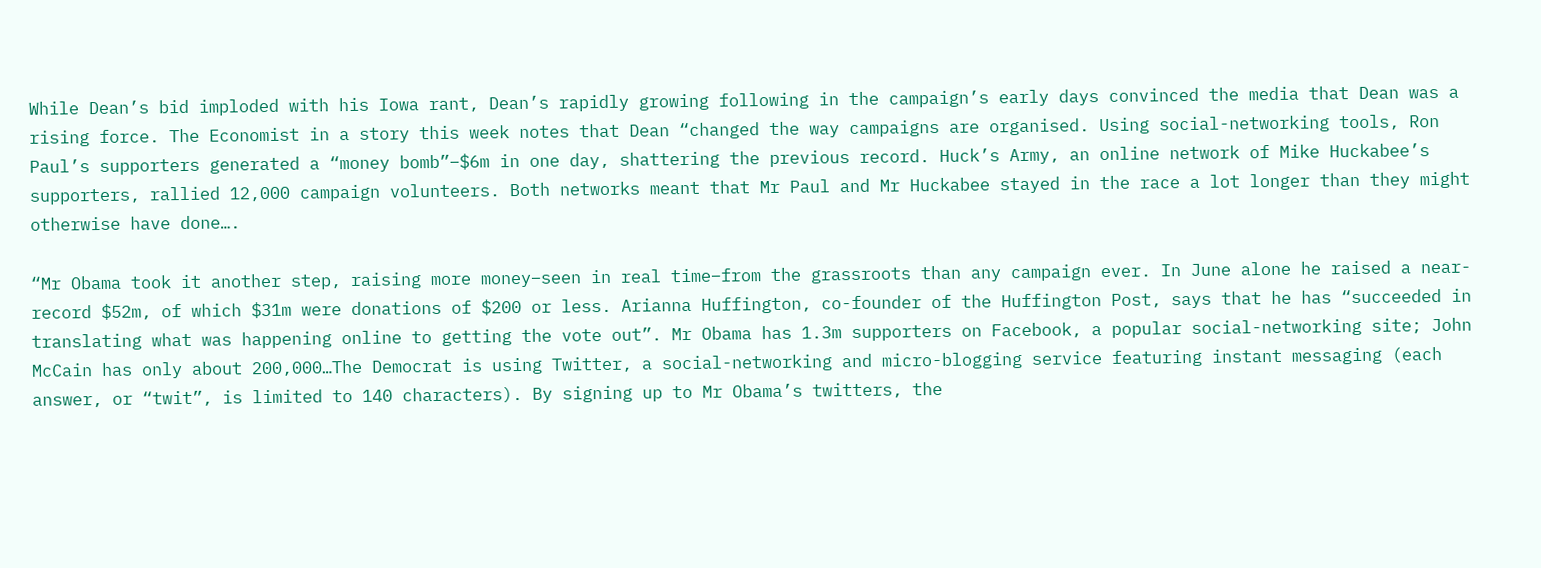While Dean’s bid imploded with his Iowa rant, Dean’s rapidly growing following in the campaign’s early days convinced the media that Dean was a rising force. The Economist in a story this week notes that Dean “changed the way campaigns are organised. Using social-networking tools, Ron Paul’s supporters generated a “money bomb”–$6m in one day, shattering the previous record. Huck’s Army, an online network of Mike Huckabee’s supporters, rallied 12,000 campaign volunteers. Both networks meant that Mr Paul and Mr Huckabee stayed in the race a lot longer than they might otherwise have done….

“Mr Obama took it another step, raising more money–seen in real time–from the grassroots than any campaign ever. In June alone he raised a near-record $52m, of which $31m were donations of $200 or less. Arianna Huffington, co-founder of the Huffington Post, says that he has “succeeded in translating what was happening online to getting the vote out”. Mr Obama has 1.3m supporters on Facebook, a popular social-networking site; John McCain has only about 200,000…The Democrat is using Twitter, a social-networking and micro-blogging service featuring instant messaging (each answer, or “twit”, is limited to 140 characters). By signing up to Mr Obama’s twitters, the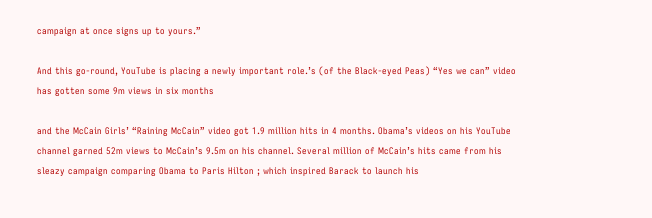campaign at once signs up to yours.”

And this go-round, YouTube is placing a newly important role.’s (of the Black-eyed Peas) “Yes we can” video has gotten some 9m views in six months

and the McCain Girls’ “Raining McCain” video got 1.9 million hits in 4 months. Obama’s videos on his YouTube channel garned 52m views to McCain’s 9.5m on his channel. Several million of McCain’s hits came from his sleazy campaign comparing Obama to Paris Hilton ; which inspired Barack to launch his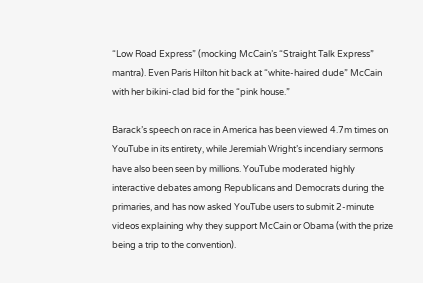“Low Road Express” (mocking McCain’s “Straight Talk Express” mantra). Even Paris Hilton hit back at “white-haired dude” McCain with her bikini-clad bid for the “pink house.”

Barack’s speech on race in America has been viewed 4.7m times on YouTube in its entirety, while Jeremiah Wright’s incendiary sermons have also been seen by millions. YouTube moderated highly interactive debates among Republicans and Democrats during the primaries, and has now asked YouTube users to submit 2-minute videos explaining why they support McCain or Obama (with the prize being a trip to the convention).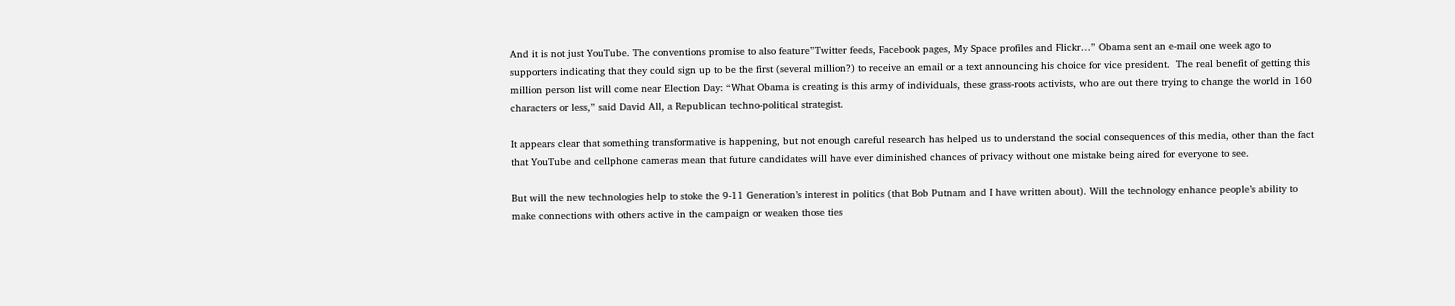And it is not just YouTube. The conventions promise to also feature”Twitter feeds, Facebook pages, My Space profiles and Flickr…” Obama sent an e-mail one week ago to supporters indicating that they could sign up to be the first (several million?) to receive an email or a text announcing his choice for vice president.  The real benefit of getting this million person list will come near Election Day: “What Obama is creating is this army of individuals, these grass-roots activists, who are out there trying to change the world in 160 characters or less,” said David All, a Republican techno-political strategist.

It appears clear that something transformative is happening, but not enough careful research has helped us to understand the social consequences of this media, other than the fact that YouTube and cellphone cameras mean that future candidates will have ever diminished chances of privacy without one mistake being aired for everyone to see.

But will the new technologies help to stoke the 9-11 Generation’s interest in politics (that Bob Putnam and I have written about). Will the technology enhance people’s ability to make connections with others active in the campaign or weaken those ties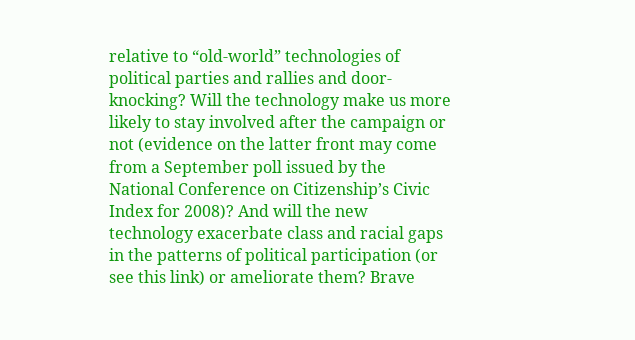relative to “old-world” technologies of political parties and rallies and door-knocking? Will the technology make us more likely to stay involved after the campaign or not (evidence on the latter front may come from a September poll issued by the National Conference on Citizenship’s Civic Index for 2008)? And will the new technology exacerbate class and racial gaps in the patterns of political participation (or see this link) or ameliorate them? Brave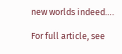new worlds indeed….

For full article, see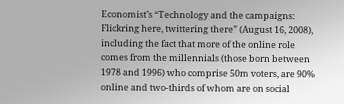Economist’s “Technology and the campaigns: Flickring here, twittering there” (August 16, 2008), including the fact that more of the online role comes from the millennials (those born between 1978 and 1996) who comprise 50m voters, are 90% online and two-thirds of whom are on social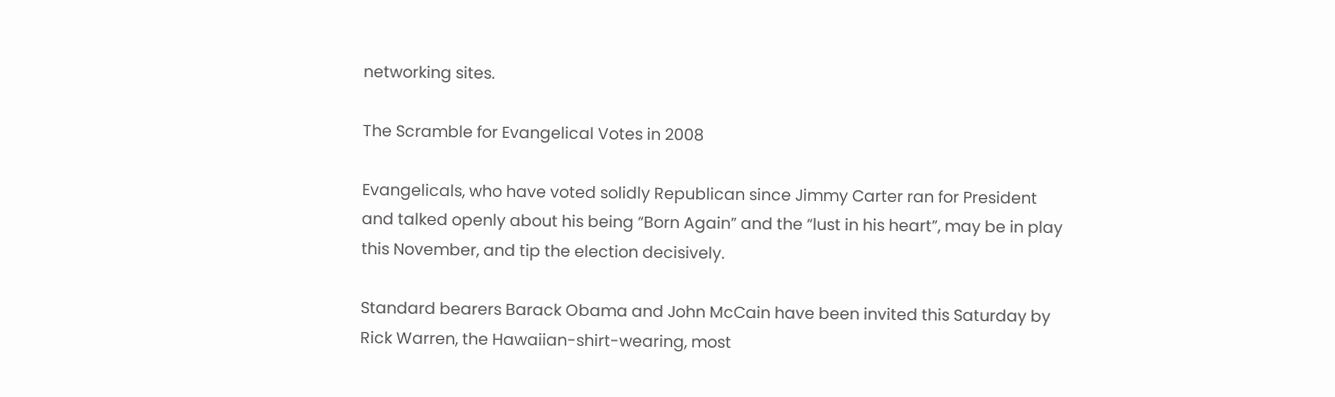networking sites.

The Scramble for Evangelical Votes in 2008

Evangelicals, who have voted solidly Republican since Jimmy Carter ran for President and talked openly about his being “Born Again” and the “lust in his heart”, may be in play this November, and tip the election decisively.

Standard bearers Barack Obama and John McCain have been invited this Saturday by Rick Warren, the Hawaiian-shirt-wearing, most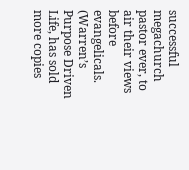successful megachurch pastor ever, to air their views before evangelicals. (Warren’s Purpose Driven Life, has sold more copies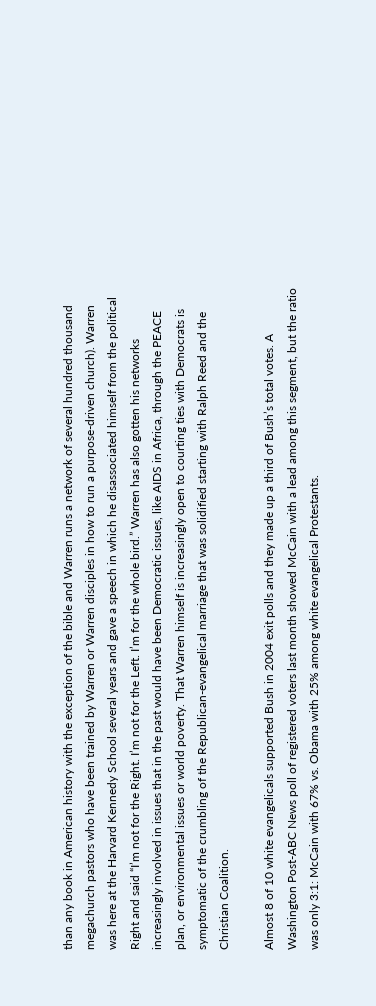than any book in American history with the exception of the bible and Warren runs a network of several hundred thousand megachurch pastors who have been trained by Warren or Warren disciples in how to run a purpose-driven church). Warren was here at the Harvard Kennedy School several years and gave a speech in which he disassociated himself from the political Right and said “I’m not for the Right. I’m not for the Left. I’m for the whole bird.” Warren has also gotten his networks increasingly involved in issues that in the past would have been Democratic issues, like AIDS in Africa, through the PEACE plan, or environmental issues or world poverty. That Warren himself is increasingly open to courting ties with Democrats is symptomatic of the crumbling of the Republican-evangelical marriage that was solidified starting with Ralph Reed and the Christian Coalition.

Almost 8 of 10 white evangelicals supported Bush in 2004 exit polls and they made up a third of Bush’s total votes. A Washington Post-ABC News poll of registered voters last month showed McCain with a lead among this segment, but the ratio was only 3:1: McCain with 67% vs. Obama with 25% among white evangelical Protestants.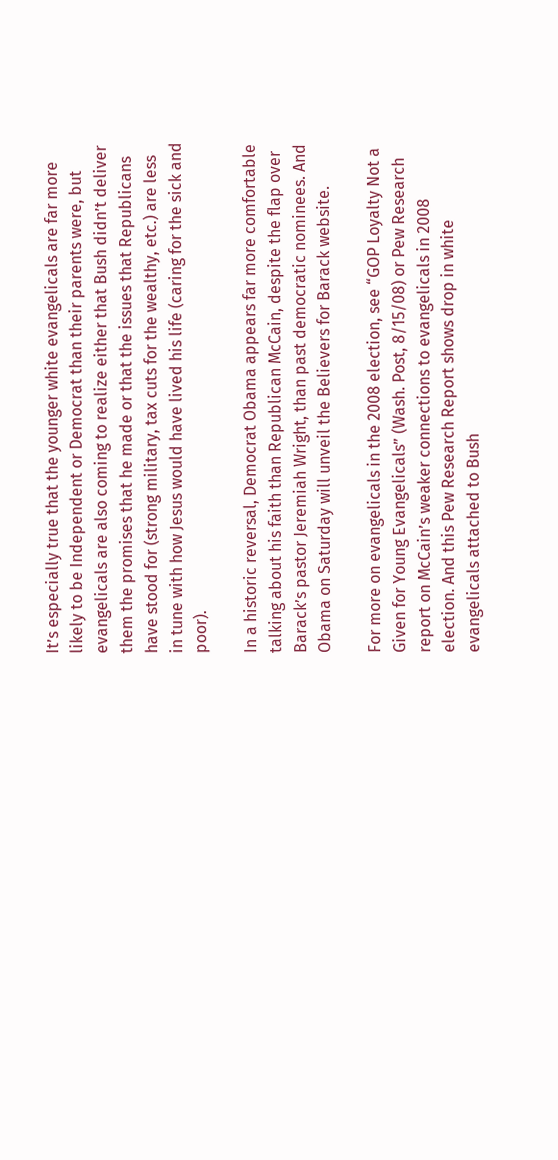It’s especially true that the younger white evangelicals are far more likely to be Independent or Democrat than their parents were, but evangelicals are also coming to realize either that Bush didn’t deliver them the promises that he made or that the issues that Republicans have stood for (strong military, tax cuts for the wealthy, etc.) are less in tune with how Jesus would have lived his life (caring for the sick and poor).

In a historic reversal, Democrat Obama appears far more comfortable talking about his faith than Republican McCain, despite the flap over Barack’s pastor Jeremiah Wright, than past democratic nominees. And Obama on Saturday will unveil the Believers for Barack website.

For more on evangelicals in the 2008 election, see “GOP Loyalty Not a Given for Young Evangelicals” (Wash. Post, 8/15/08) or Pew Research report on McCain’s weaker connections to evangelicals in 2008 election. And this Pew Research Report shows drop in white evangelicals attached to Bush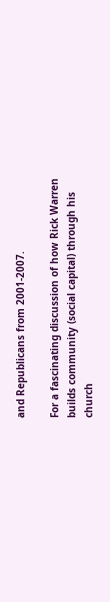and Republicans from 2001-2007.

For a fascinating discussion of how Rick Warren builds community (social capital) through his church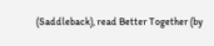(Saddleback), read Better Together (by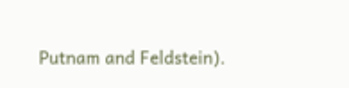Putnam and Feldstein).